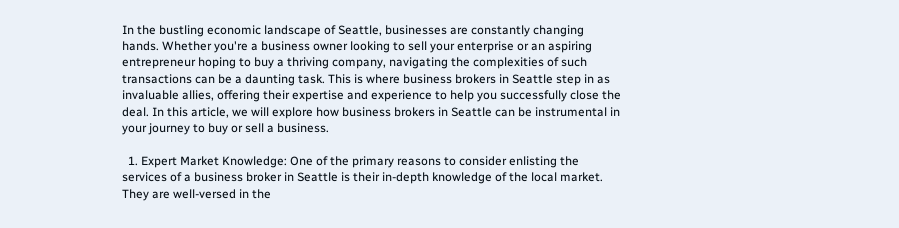In the bustling economic landscape of Seattle, businesses are constantly changing hands. Whether you're a business owner looking to sell your enterprise or an aspiring entrepreneur hoping to buy a thriving company, navigating the complexities of such transactions can be a daunting task. This is where business brokers in Seattle step in as invaluable allies, offering their expertise and experience to help you successfully close the deal. In this article, we will explore how business brokers in Seattle can be instrumental in your journey to buy or sell a business.

  1. Expert Market Knowledge: One of the primary reasons to consider enlisting the services of a business broker in Seattle is their in-depth knowledge of the local market. They are well-versed in the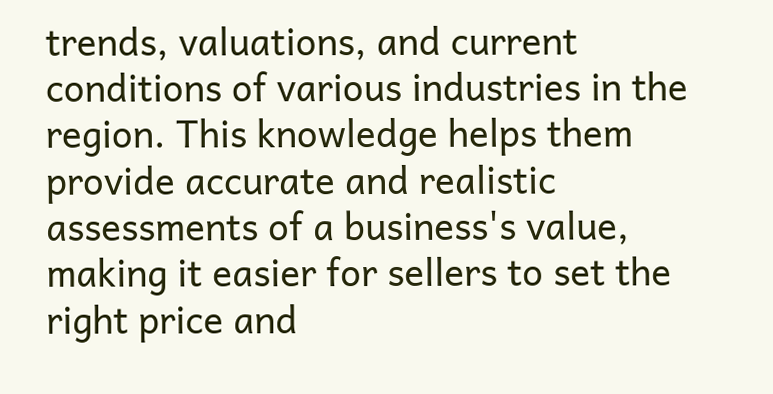trends, valuations, and current conditions of various industries in the region. This knowledge helps them provide accurate and realistic assessments of a business's value, making it easier for sellers to set the right price and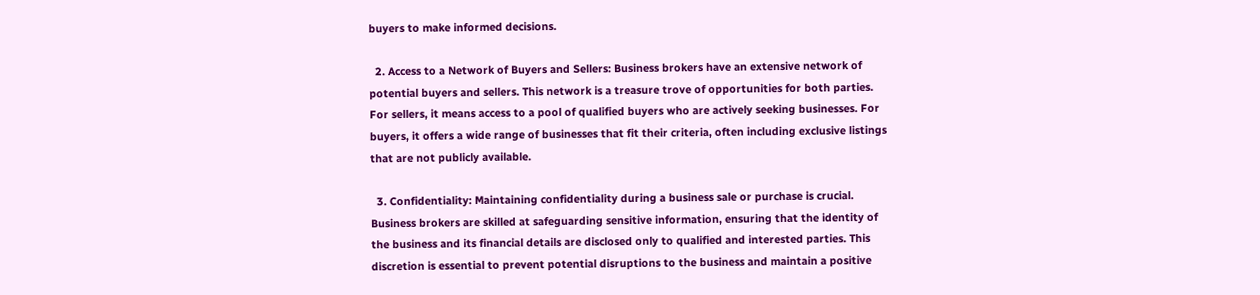buyers to make informed decisions.

  2. Access to a Network of Buyers and Sellers: Business brokers have an extensive network of potential buyers and sellers. This network is a treasure trove of opportunities for both parties. For sellers, it means access to a pool of qualified buyers who are actively seeking businesses. For buyers, it offers a wide range of businesses that fit their criteria, often including exclusive listings that are not publicly available.

  3. Confidentiality: Maintaining confidentiality during a business sale or purchase is crucial. Business brokers are skilled at safeguarding sensitive information, ensuring that the identity of the business and its financial details are disclosed only to qualified and interested parties. This discretion is essential to prevent potential disruptions to the business and maintain a positive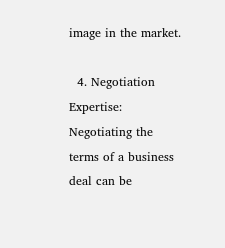image in the market.

  4. Negotiation Expertise: Negotiating the terms of a business deal can be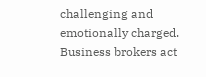challenging and emotionally charged. Business brokers act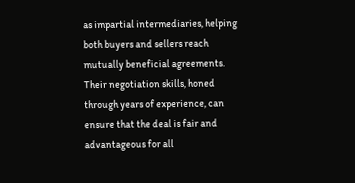as impartial intermediaries, helping both buyers and sellers reach mutually beneficial agreements. Their negotiation skills, honed through years of experience, can ensure that the deal is fair and advantageous for all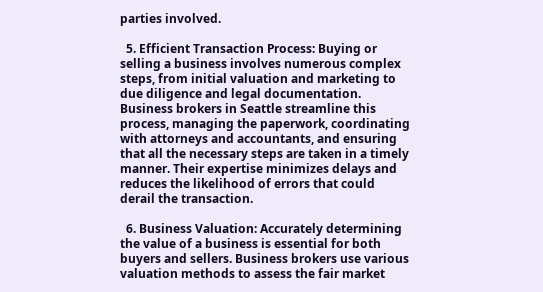parties involved.

  5. Efficient Transaction Process: Buying or selling a business involves numerous complex steps, from initial valuation and marketing to due diligence and legal documentation. Business brokers in Seattle streamline this process, managing the paperwork, coordinating with attorneys and accountants, and ensuring that all the necessary steps are taken in a timely manner. Their expertise minimizes delays and reduces the likelihood of errors that could derail the transaction.

  6. Business Valuation: Accurately determining the value of a business is essential for both buyers and sellers. Business brokers use various valuation methods to assess the fair market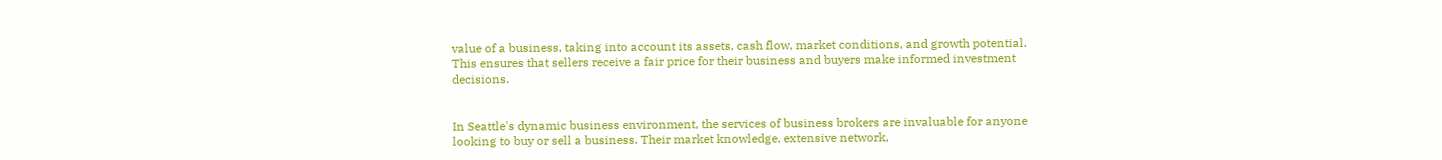value of a business, taking into account its assets, cash flow, market conditions, and growth potential. This ensures that sellers receive a fair price for their business and buyers make informed investment decisions.


In Seattle's dynamic business environment, the services of business brokers are invaluable for anyone looking to buy or sell a business. Their market knowledge, extensive network,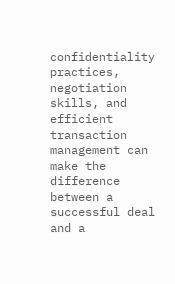confidentiality practices, negotiation skills, and efficient transaction management can make the difference between a successful deal and a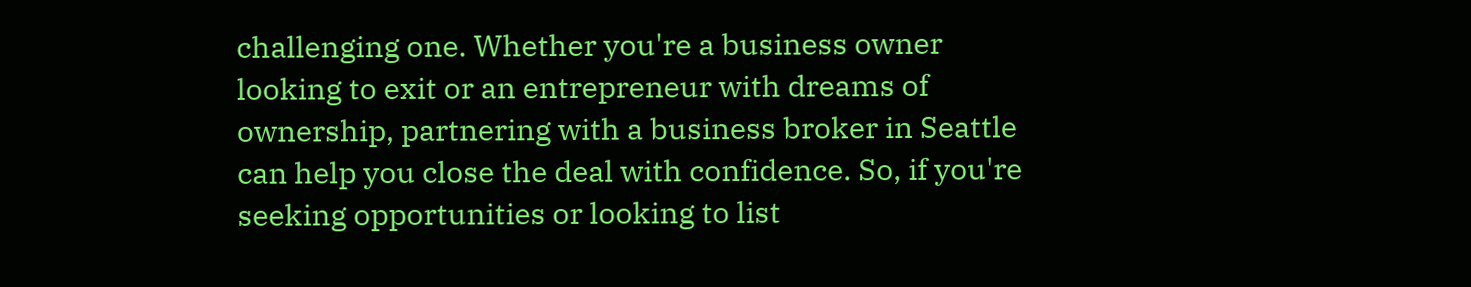challenging one. Whether you're a business owner looking to exit or an entrepreneur with dreams of ownership, partnering with a business broker in Seattle can help you close the deal with confidence. So, if you're seeking opportunities or looking to list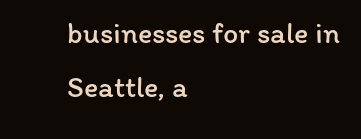businesses for sale in Seattle, a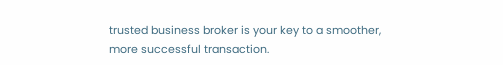trusted business broker is your key to a smoother, more successful transaction.